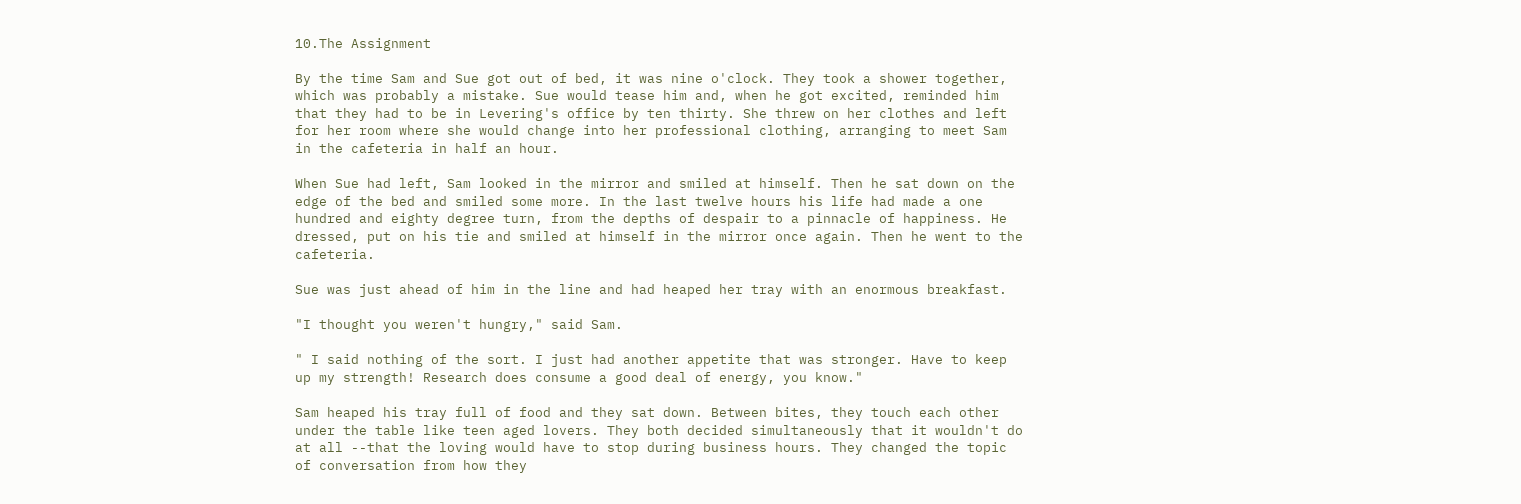10.The Assignment

By the time Sam and Sue got out of bed, it was nine o'clock. They took a shower together, which was probably a mistake. Sue would tease him and, when he got excited, reminded him that they had to be in Levering's office by ten thirty. She threw on her clothes and left for her room where she would change into her professional clothing, arranging to meet Sam in the cafeteria in half an hour.

When Sue had left, Sam looked in the mirror and smiled at himself. Then he sat down on the edge of the bed and smiled some more. In the last twelve hours his life had made a one hundred and eighty degree turn, from the depths of despair to a pinnacle of happiness. He dressed, put on his tie and smiled at himself in the mirror once again. Then he went to the cafeteria.

Sue was just ahead of him in the line and had heaped her tray with an enormous breakfast.

"I thought you weren't hungry," said Sam.

" I said nothing of the sort. I just had another appetite that was stronger. Have to keep up my strength! Research does consume a good deal of energy, you know."

Sam heaped his tray full of food and they sat down. Between bites, they touch each other under the table like teen aged lovers. They both decided simultaneously that it wouldn't do at all --that the loving would have to stop during business hours. They changed the topic of conversation from how they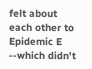felt about each other to Epidemic E --which didn't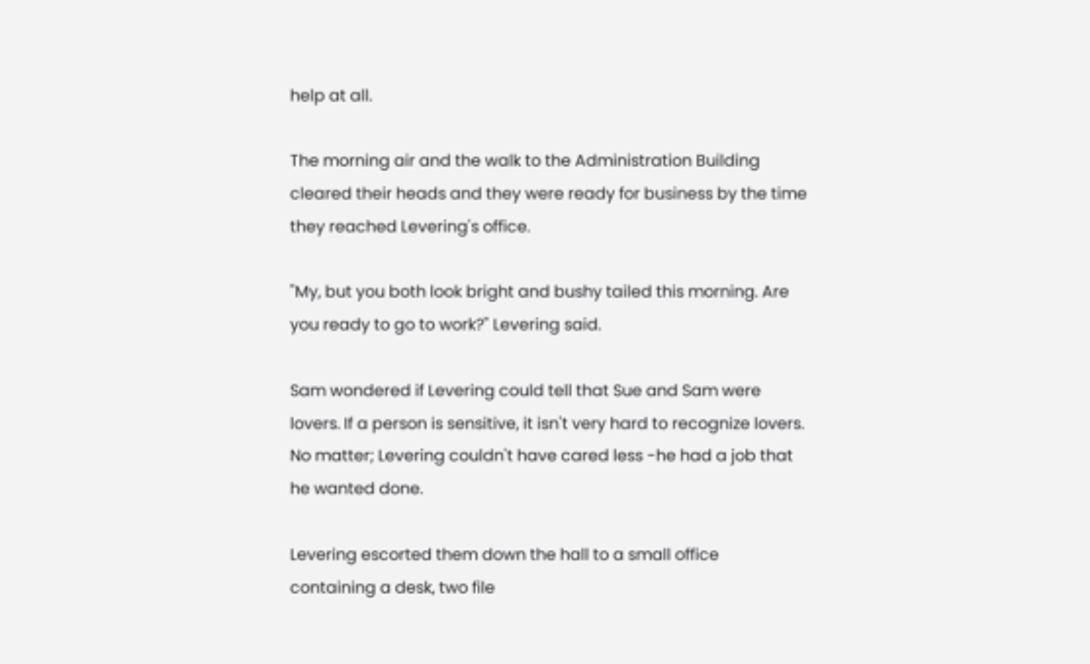help at all.

The morning air and the walk to the Administration Building cleared their heads and they were ready for business by the time they reached Levering's office.

"My, but you both look bright and bushy tailed this morning. Are you ready to go to work?" Levering said.

Sam wondered if Levering could tell that Sue and Sam were lovers. If a person is sensitive, it isn't very hard to recognize lovers. No matter; Levering couldn't have cared less -he had a job that he wanted done.

Levering escorted them down the hall to a small office containing a desk, two file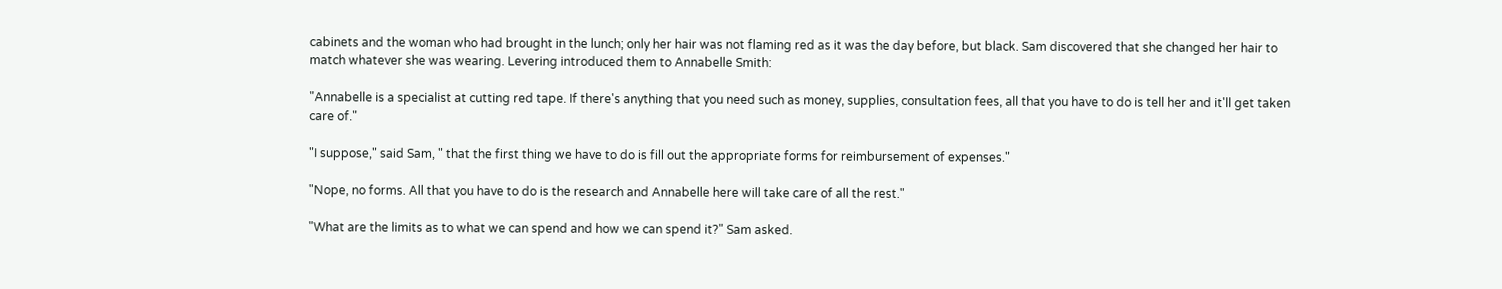cabinets and the woman who had brought in the lunch; only her hair was not flaming red as it was the day before, but black. Sam discovered that she changed her hair to match whatever she was wearing. Levering introduced them to Annabelle Smith:

"Annabelle is a specialist at cutting red tape. If there's anything that you need such as money, supplies, consultation fees, all that you have to do is tell her and it'll get taken care of."

"I suppose," said Sam, " that the first thing we have to do is fill out the appropriate forms for reimbursement of expenses."

"Nope, no forms. All that you have to do is the research and Annabelle here will take care of all the rest."

"What are the limits as to what we can spend and how we can spend it?" Sam asked.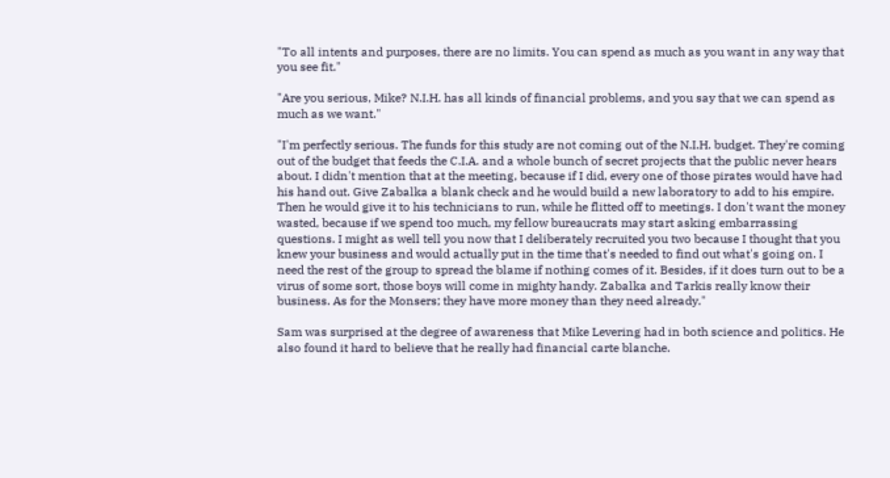"To all intents and purposes, there are no limits. You can spend as much as you want in any way that you see fit."

"Are you serious, Mike? N.I.H. has all kinds of financial problems, and you say that we can spend as much as we want."

"I'm perfectly serious. The funds for this study are not coming out of the N.I.H. budget. They're coming out of the budget that feeds the C.I.A. and a whole bunch of secret projects that the public never hears about. I didn't mention that at the meeting, because if I did, every one of those pirates would have had his hand out. Give Zabalka a blank check and he would build a new laboratory to add to his empire. Then he would give it to his technicians to run, while he flitted off to meetings. I don't want the money wasted, because if we spend too much, my fellow bureaucrats may start asking embarrassing questions. I might as well tell you now that I deliberately recruited you two because I thought that you knew your business and would actually put in the time that's needed to find out what's going on. I need the rest of the group to spread the blame if nothing comes of it. Besides, if it does turn out to be a virus of some sort, those boys will come in mighty handy. Zabalka and Tarkis really know their business. As for the Monsers; they have more money than they need already."

Sam was surprised at the degree of awareness that Mike Levering had in both science and politics. He also found it hard to believe that he really had financial carte blanche.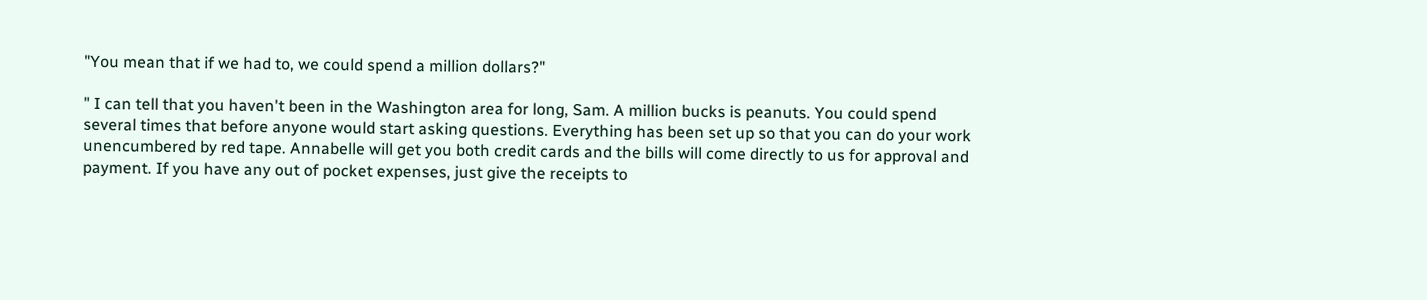"You mean that if we had to, we could spend a million dollars?"

" I can tell that you haven't been in the Washington area for long, Sam. A million bucks is peanuts. You could spend several times that before anyone would start asking questions. Everything has been set up so that you can do your work unencumbered by red tape. Annabelle will get you both credit cards and the bills will come directly to us for approval and payment. If you have any out of pocket expenses, just give the receipts to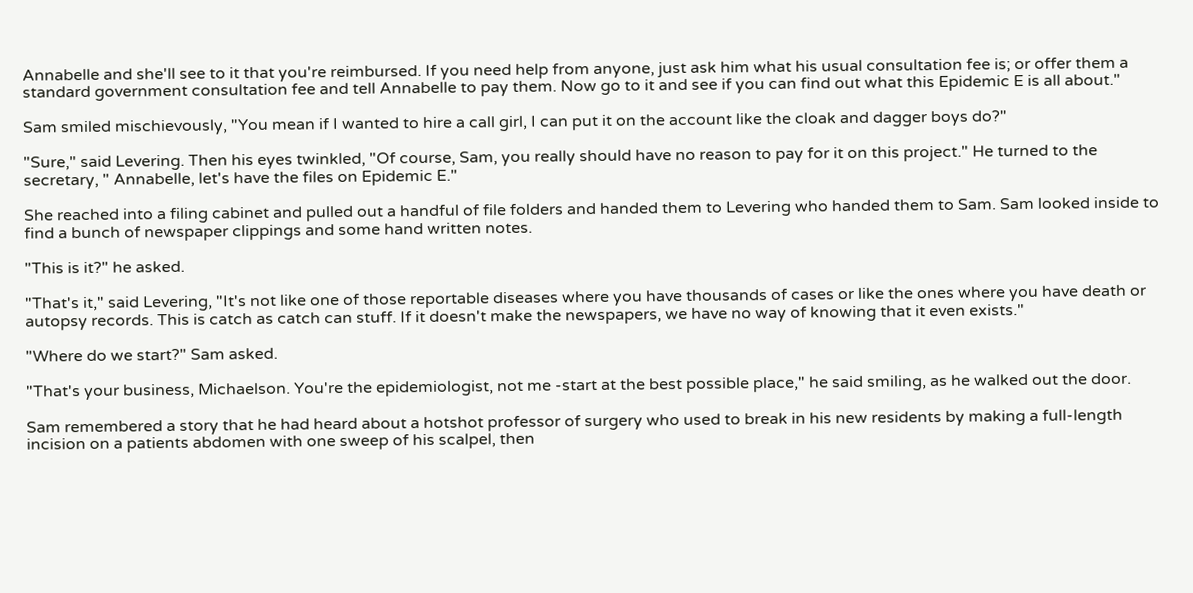Annabelle and she'll see to it that you're reimbursed. If you need help from anyone, just ask him what his usual consultation fee is; or offer them a standard government consultation fee and tell Annabelle to pay them. Now go to it and see if you can find out what this Epidemic E is all about."

Sam smiled mischievously, "You mean if I wanted to hire a call girl, I can put it on the account like the cloak and dagger boys do?"

"Sure," said Levering. Then his eyes twinkled, "Of course, Sam, you really should have no reason to pay for it on this project." He turned to the secretary, " Annabelle, let's have the files on Epidemic E."

She reached into a filing cabinet and pulled out a handful of file folders and handed them to Levering who handed them to Sam. Sam looked inside to find a bunch of newspaper clippings and some hand written notes.

"This is it?" he asked.

"That's it," said Levering, "It's not like one of those reportable diseases where you have thousands of cases or like the ones where you have death or autopsy records. This is catch as catch can stuff. If it doesn't make the newspapers, we have no way of knowing that it even exists."

"Where do we start?" Sam asked.

"That's your business, Michaelson. You're the epidemiologist, not me -start at the best possible place," he said smiling, as he walked out the door.

Sam remembered a story that he had heard about a hotshot professor of surgery who used to break in his new residents by making a full-length incision on a patients abdomen with one sweep of his scalpel, then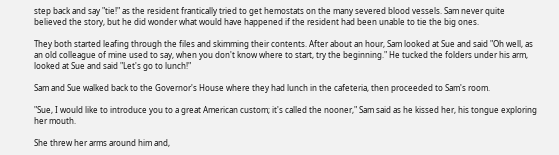step back and say "tie!" as the resident frantically tried to get hemostats on the many severed blood vessels. Sam never quite believed the story, but he did wonder what would have happened if the resident had been unable to tie the big ones.

They both started leafing through the files and skimming their contents. After about an hour, Sam looked at Sue and said "Oh well, as an old colleague of mine used to say, when you don't know where to start, try the beginning." He tucked the folders under his arm, looked at Sue and said "Let's go to lunch!"

Sam and Sue walked back to the Governor's House where they had lunch in the cafeteria, then proceeded to Sam's room.

"Sue, I would like to introduce you to a great American custom; it's called the nooner," Sam said as he kissed her, his tongue exploring her mouth.

She threw her arms around him and,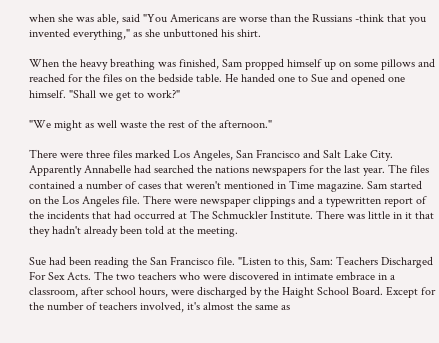when she was able, said "You Americans are worse than the Russians -think that you invented everything," as she unbuttoned his shirt.

When the heavy breathing was finished, Sam propped himself up on some pillows and reached for the files on the bedside table. He handed one to Sue and opened one himself. "Shall we get to work?"

"We might as well waste the rest of the afternoon."

There were three files marked Los Angeles, San Francisco and Salt Lake City. Apparently Annabelle had searched the nations newspapers for the last year. The files contained a number of cases that weren't mentioned in Time magazine. Sam started on the Los Angeles file. There were newspaper clippings and a typewritten report of the incidents that had occurred at The Schmuckler Institute. There was little in it that they hadn't already been told at the meeting.

Sue had been reading the San Francisco file. "Listen to this, Sam: Teachers Discharged For Sex Acts. The two teachers who were discovered in intimate embrace in a classroom, after school hours, were discharged by the Haight School Board. Except for the number of teachers involved, it's almost the same as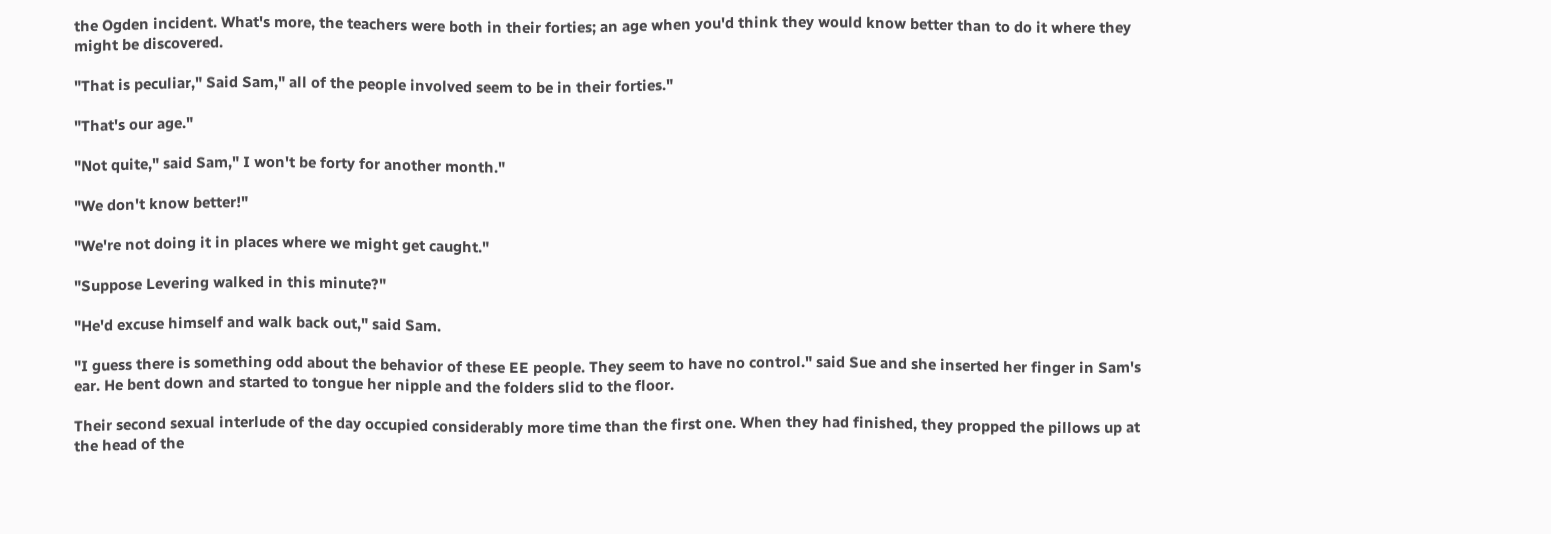the Ogden incident. What's more, the teachers were both in their forties; an age when you'd think they would know better than to do it where they might be discovered.

"That is peculiar," Said Sam," all of the people involved seem to be in their forties."

"That's our age."

"Not quite," said Sam," I won't be forty for another month."

"We don't know better!"

"We're not doing it in places where we might get caught."

"Suppose Levering walked in this minute?"

"He'd excuse himself and walk back out," said Sam.

"I guess there is something odd about the behavior of these EE people. They seem to have no control." said Sue and she inserted her finger in Sam's ear. He bent down and started to tongue her nipple and the folders slid to the floor.

Their second sexual interlude of the day occupied considerably more time than the first one. When they had finished, they propped the pillows up at the head of the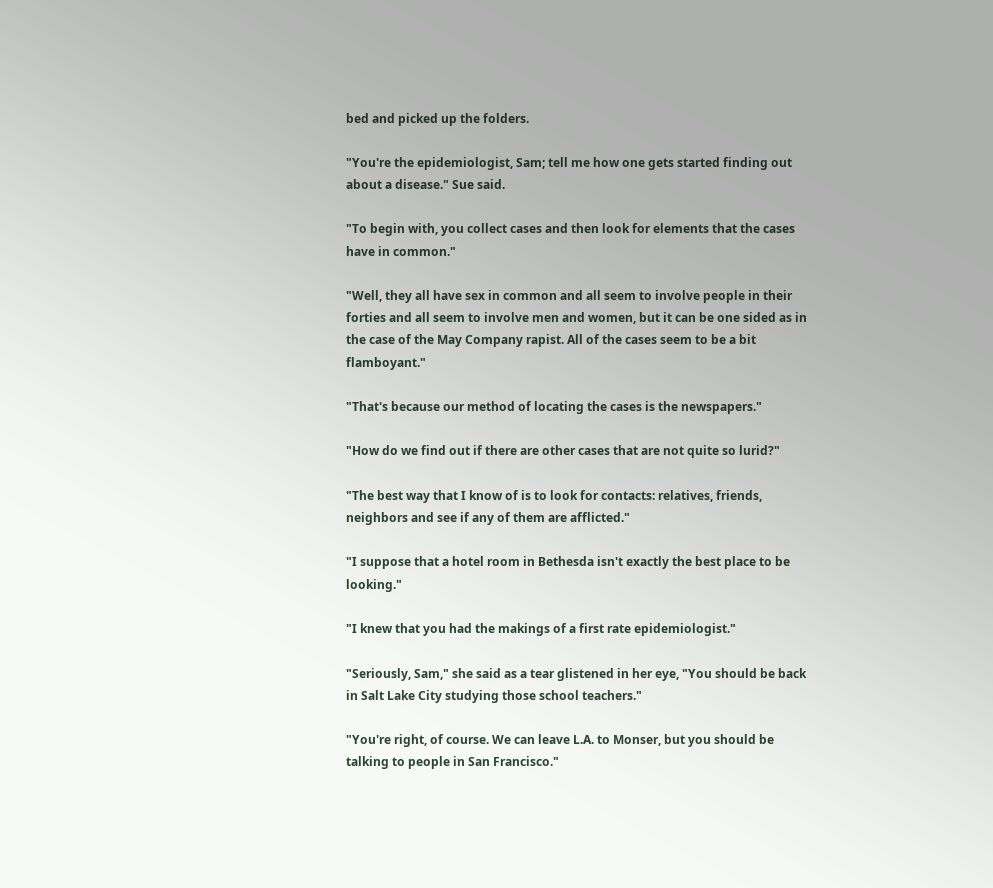bed and picked up the folders.

"You're the epidemiologist, Sam; tell me how one gets started finding out about a disease." Sue said.

"To begin with, you collect cases and then look for elements that the cases have in common."

"Well, they all have sex in common and all seem to involve people in their forties and all seem to involve men and women, but it can be one sided as in the case of the May Company rapist. All of the cases seem to be a bit flamboyant."

"That's because our method of locating the cases is the newspapers."

"How do we find out if there are other cases that are not quite so lurid?"

"The best way that I know of is to look for contacts: relatives, friends, neighbors and see if any of them are afflicted."

"I suppose that a hotel room in Bethesda isn't exactly the best place to be looking."

"I knew that you had the makings of a first rate epidemiologist."

"Seriously, Sam," she said as a tear glistened in her eye, "You should be back in Salt Lake City studying those school teachers."

"You're right, of course. We can leave L.A. to Monser, but you should be talking to people in San Francisco."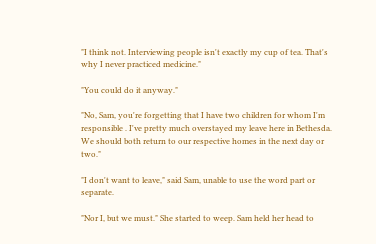"I think not. Interviewing people isn't exactly my cup of tea. That's why I never practiced medicine."

"You could do it anyway."

"No, Sam, you're forgetting that I have two children for whom I'm responsible . I've pretty much overstayed my leave here in Bethesda. We should both return to our respective homes in the next day or two."

"I don't want to leave," said Sam, unable to use the word part or separate.

"Nor I, but we must." She started to weep. Sam held her head to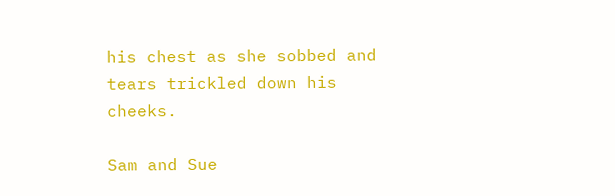his chest as she sobbed and tears trickled down his cheeks.

Sam and Sue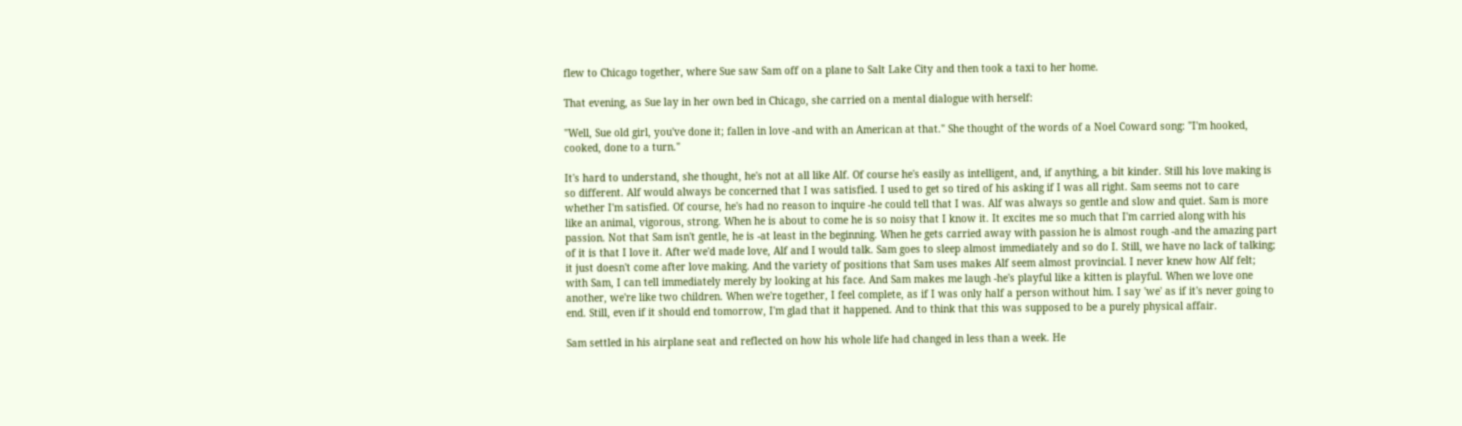flew to Chicago together, where Sue saw Sam off on a plane to Salt Lake City and then took a taxi to her home.

That evening, as Sue lay in her own bed in Chicago, she carried on a mental dialogue with herself:

"Well, Sue old girl, you've done it; fallen in love -and with an American at that." She thought of the words of a Noel Coward song: "I'm hooked, cooked, done to a turn."

It's hard to understand, she thought, he's not at all like Alf. Of course he's easily as intelligent, and, if anything, a bit kinder. Still his love making is so different. Alf would always be concerned that I was satisfied. I used to get so tired of his asking if I was all right. Sam seems not to care whether I'm satisfied. Of course, he's had no reason to inquire -he could tell that I was. Alf was always so gentle and slow and quiet. Sam is more like an animal, vigorous, strong. When he is about to come he is so noisy that I know it. It excites me so much that I'm carried along with his passion. Not that Sam isn't gentle, he is -at least in the beginning. When he gets carried away with passion he is almost rough -and the amazing part of it is that I love it. After we'd made love, Alf and I would talk. Sam goes to sleep almost immediately and so do I. Still, we have no lack of talking; it just doesn't come after love making. And the variety of positions that Sam uses makes Alf seem almost provincial. I never knew how Alf felt; with Sam, I can tell immediately merely by looking at his face. And Sam makes me laugh -he's playful like a kitten is playful. When we love one another, we're like two children. When we're together, I feel complete, as if I was only half a person without him. I say 'we' as if it's never going to end. Still, even if it should end tomorrow, I'm glad that it happened. And to think that this was supposed to be a purely physical affair.

Sam settled in his airplane seat and reflected on how his whole life had changed in less than a week. He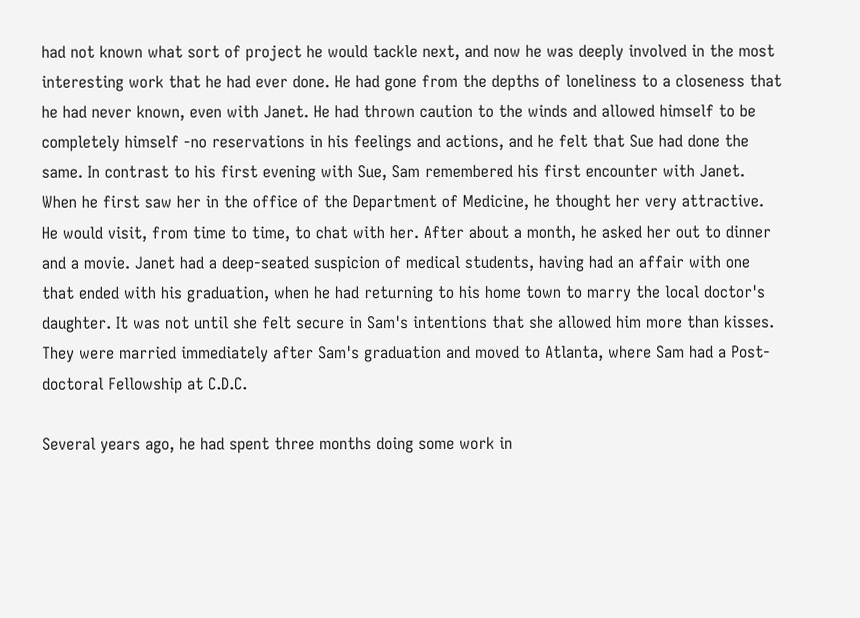had not known what sort of project he would tackle next, and now he was deeply involved in the most interesting work that he had ever done. He had gone from the depths of loneliness to a closeness that he had never known, even with Janet. He had thrown caution to the winds and allowed himself to be completely himself -no reservations in his feelings and actions, and he felt that Sue had done the same. In contrast to his first evening with Sue, Sam remembered his first encounter with Janet. When he first saw her in the office of the Department of Medicine, he thought her very attractive. He would visit, from time to time, to chat with her. After about a month, he asked her out to dinner and a movie. Janet had a deep-seated suspicion of medical students, having had an affair with one that ended with his graduation, when he had returning to his home town to marry the local doctor's daughter. It was not until she felt secure in Sam's intentions that she allowed him more than kisses. They were married immediately after Sam's graduation and moved to Atlanta, where Sam had a Post-doctoral Fellowship at C.D.C.

Several years ago, he had spent three months doing some work in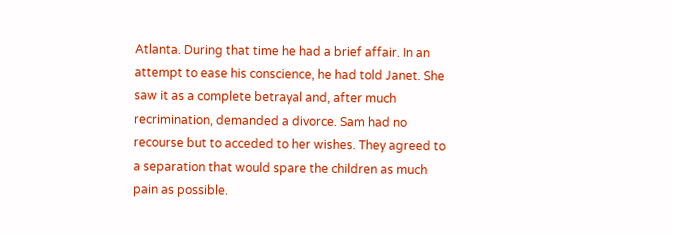Atlanta. During that time he had a brief affair. In an attempt to ease his conscience, he had told Janet. She saw it as a complete betrayal and, after much recrimination, demanded a divorce. Sam had no recourse but to acceded to her wishes. They agreed to a separation that would spare the children as much pain as possible.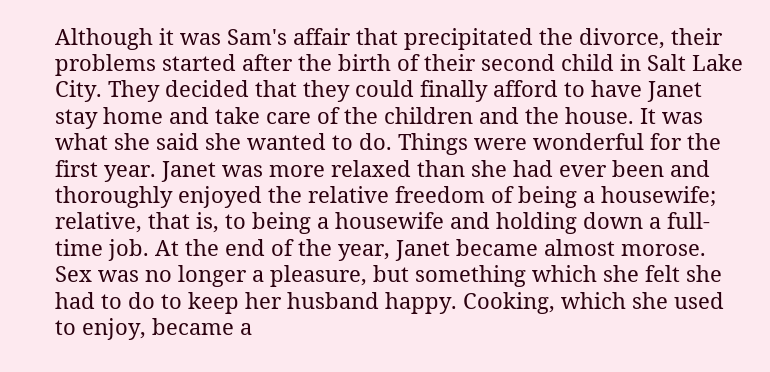Although it was Sam's affair that precipitated the divorce, their problems started after the birth of their second child in Salt Lake City. They decided that they could finally afford to have Janet stay home and take care of the children and the house. It was what she said she wanted to do. Things were wonderful for the first year. Janet was more relaxed than she had ever been and thoroughly enjoyed the relative freedom of being a housewife; relative, that is, to being a housewife and holding down a full-time job. At the end of the year, Janet became almost morose. Sex was no longer a pleasure, but something which she felt she had to do to keep her husband happy. Cooking, which she used to enjoy, became a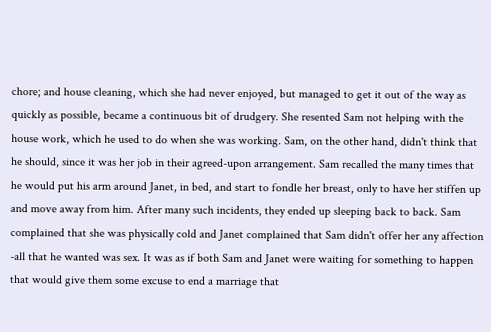chore; and house cleaning, which she had never enjoyed, but managed to get it out of the way as quickly as possible, became a continuous bit of drudgery. She resented Sam not helping with the house work, which he used to do when she was working. Sam, on the other hand, didn't think that he should, since it was her job in their agreed-upon arrangement. Sam recalled the many times that he would put his arm around Janet, in bed, and start to fondle her breast, only to have her stiffen up and move away from him. After many such incidents, they ended up sleeping back to back. Sam complained that she was physically cold and Janet complained that Sam didn't offer her any affection -all that he wanted was sex. It was as if both Sam and Janet were waiting for something to happen that would give them some excuse to end a marriage that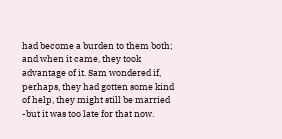had become a burden to them both; and when it came, they took advantage of it. Sam wondered if, perhaps, they had gotten some kind of help, they might still be married -but it was too late for that now.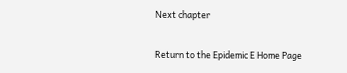Next chapter

Return to the Epidemic E Home Page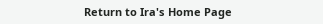Return to Ira's Home Page